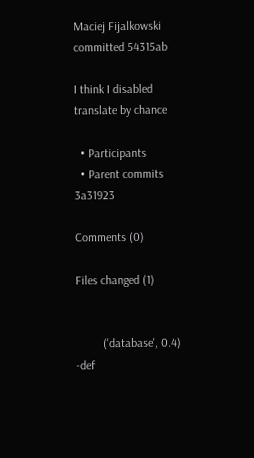Maciej Fijalkowski  committed 54315ab

I think I disabled translate by chance

  • Participants
  • Parent commits 3a31923

Comments (0)

Files changed (1)


         ('database', 0.4)
-def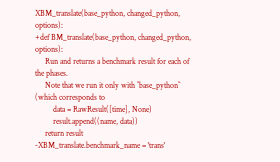XBM_translate(base_python, changed_python, options):
+def BM_translate(base_python, changed_python, options):
     Run and returns a benchmark result for each of the phases.
     Note that we run it only with ``base_python`` (which corresponds to
         data = RawResult([time], None)
         result.append((name, data))
     return result
-XBM_translate.benchmark_name = 'trans'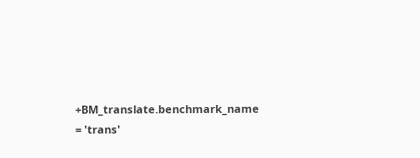+BM_translate.benchmark_name = 'trans'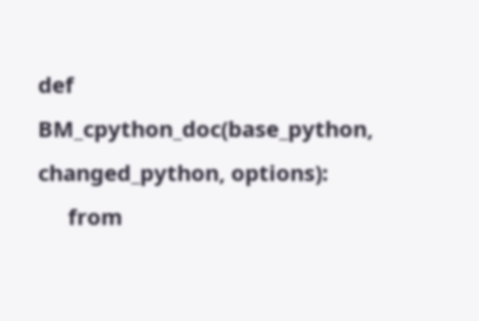def BM_cpython_doc(base_python, changed_python, options):
     from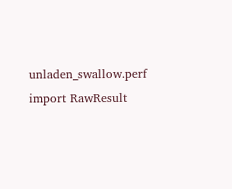unladen_swallow.perf import RawResult